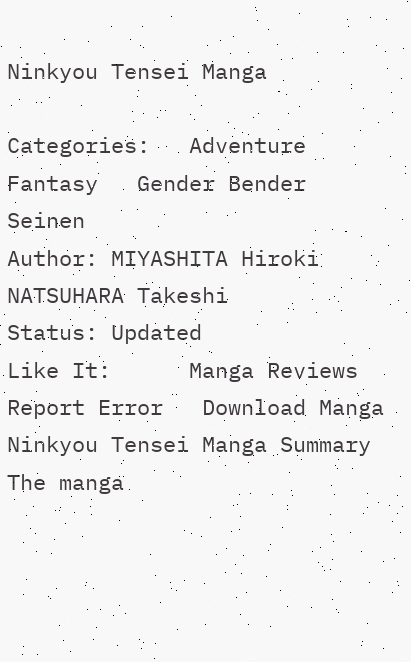Ninkyou Tensei Manga

Categories:   Adventure   Fantasy   Gender Bender   Seinen
Author: MIYASHITA Hiroki NATSUHARA Takeshi
Status: Updated
Like It:      Manga Reviews   Report Error   Download Manga
Ninkyou Tensei Manga Summary
The manga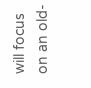will focus on an old-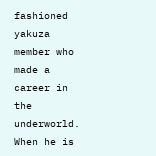fashioned yakuza member who made a career in the underworld. When he is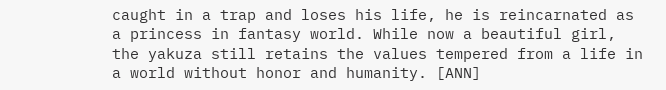caught in a trap and loses his life, he is reincarnated as a princess in fantasy world. While now a beautiful girl, the yakuza still retains the values tempered from a life in a world without honor and humanity. [ANN]